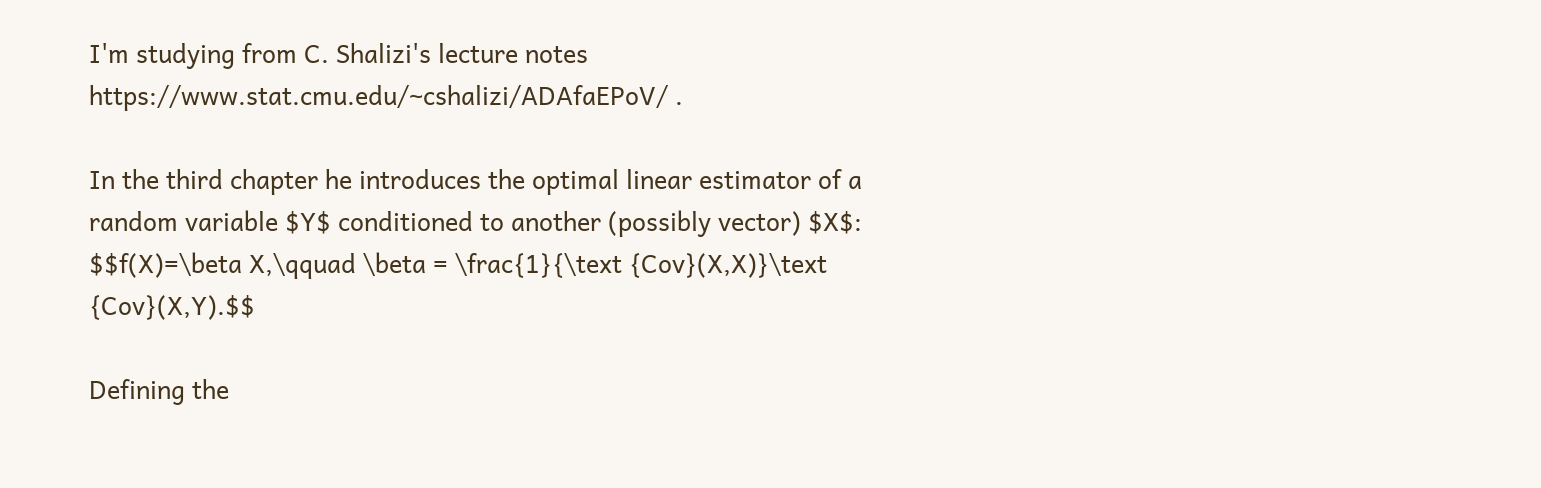I'm studying from C. Shalizi's lecture notes https://www.stat.cmu.edu/~cshalizi/ADAfaEPoV/ .

In the third chapter he introduces the optimal linear estimator of a random variable $Y$ conditioned to another (possibly vector) $X$: $$f(X)=\beta X,\qquad \beta = \frac{1}{\text {Cov}(X,X)}\text {Cov}(X,Y).$$

Defining the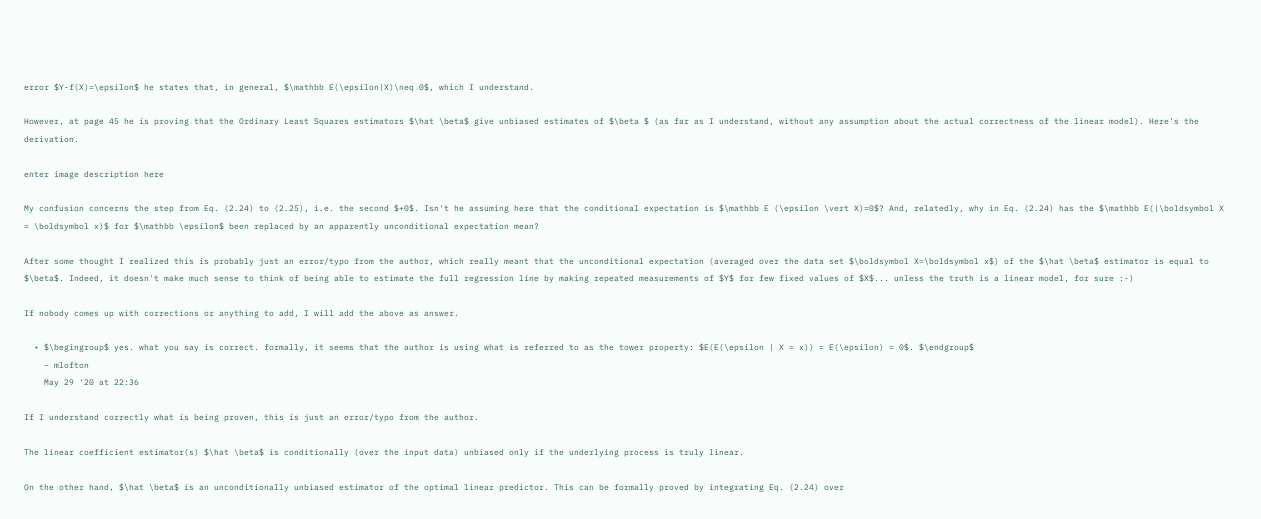error $Y-f(X)=\epsilon$ he states that, in general, $\mathbb E(\epsilon|X)\neq 0$, which I understand.

However, at page 45 he is proving that the Ordinary Least Squares estimators $\hat \beta$ give unbiased estimates of $\beta $ (as far as I understand, without any assumption about the actual correctness of the linear model). Here's the derivation.

enter image description here

My confusion concerns the step from Eq. (2.24) to (2.25), i.e. the second $+0$. Isn't he assuming here that the conditional expectation is $\mathbb E (\epsilon \vert X)=0$? And, relatedly, why in Eq. (2.24) has the $\mathbb E(|\boldsymbol X = \boldsymbol x)$ for $\mathbb \epsilon$ been replaced by an apparently unconditional expectation mean?

After some thought I realized this is probably just an error/typo from the author, which really meant that the unconditional expectation (averaged over the data set $\boldsymbol X=\boldsymbol x$) of the $\hat \beta$ estimator is equal to $\beta$. Indeed, it doesn't make much sense to think of being able to estimate the full regression line by making repeated measurements of $Y$ for few fixed values of $X$... unless the truth is a linear model, for sure :-)

If nobody comes up with corrections or anything to add, I will add the above as answer.

  • $\begingroup$ yes. what you say is correct. formally, it seems that the author is using what is referred to as the tower property: $E(E(\epsilon | X = x)) = E(\epsilon) = 0$. $\endgroup$
    – mlofton
    May 29 '20 at 22:36

If I understand correctly what is being proven, this is just an error/typo from the author.

The linear coefficient estimator(s) $\hat \beta$ is conditionally (over the input data) unbiased only if the underlying process is truly linear.

On the other hand, $\hat \beta$ is an unconditionally unbiased estimator of the optimal linear predictor. This can be formally proved by integrating Eq. (2.24) over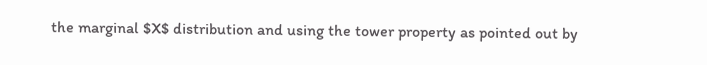the marginal $X$ distribution and using the tower property as pointed out by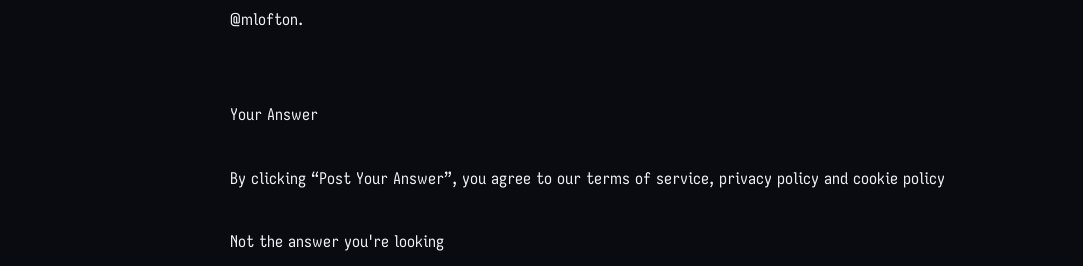@mlofton.


Your Answer

By clicking “Post Your Answer”, you agree to our terms of service, privacy policy and cookie policy

Not the answer you're looking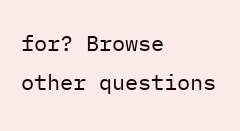for? Browse other questions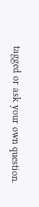tagged or ask your own question.